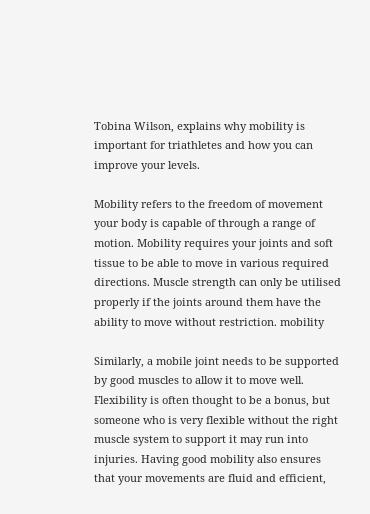Tobina Wilson, explains why mobility is important for triathletes and how you can improve your levels.

Mobility refers to the freedom of movement your body is capable of through a range of motion. Mobility requires your joints and soft tissue to be able to move in various required directions. Muscle strength can only be utilised properly if the joints around them have the ability to move without restriction. mobility

Similarly, a mobile joint needs to be supported by good muscles to allow it to move well. Flexibility is often thought to be a bonus, but someone who is very flexible without the right muscle system to support it may run into injuries. Having good mobility also ensures that your movements are fluid and efficient,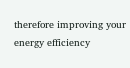therefore improving your energy efficiency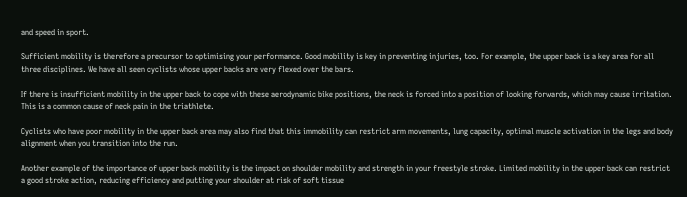and speed in sport.

Sufficient mobility is therefore a precursor to optimising your performance. Good mobility is key in preventing injuries, too. For example, the upper back is a key area for all three disciplines. We have all seen cyclists whose upper backs are very flexed over the bars.

If there is insufficient mobility in the upper back to cope with these aerodynamic bike positions, the neck is forced into a position of looking forwards, which may cause irritation. This is a common cause of neck pain in the triathlete.

Cyclists who have poor mobility in the upper back area may also find that this immobility can restrict arm movements, lung capacity, optimal muscle activation in the legs and body alignment when you transition into the run.

Another example of the importance of upper back mobility is the impact on shoulder mobility and strength in your freestyle stroke. Limited mobility in the upper back can restrict a good stroke action, reducing efficiency and putting your shoulder at risk of soft tissue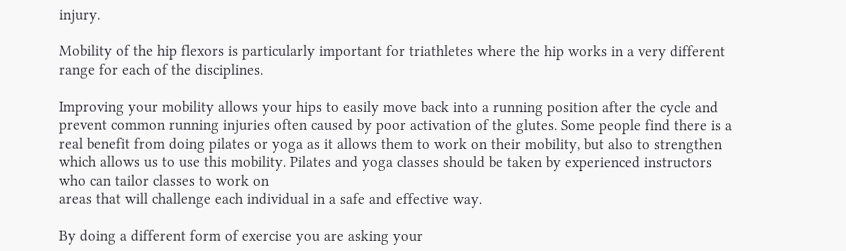injury.

Mobility of the hip flexors is particularly important for triathletes where the hip works in a very different range for each of the disciplines.

Improving your mobility allows your hips to easily move back into a running position after the cycle and prevent common running injuries often caused by poor activation of the glutes. Some people find there is a real benefit from doing pilates or yoga as it allows them to work on their mobility, but also to strengthen which allows us to use this mobility. Pilates and yoga classes should be taken by experienced instructors who can tailor classes to work on
areas that will challenge each individual in a safe and effective way.

By doing a different form of exercise you are asking your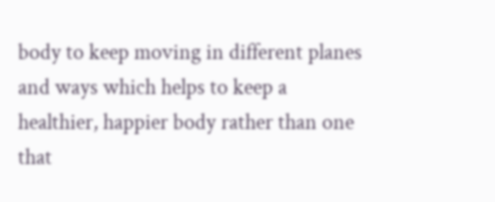body to keep moving in different planes and ways which helps to keep a healthier, happier body rather than one that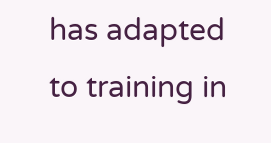has adapted to training in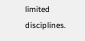limited disciplines.